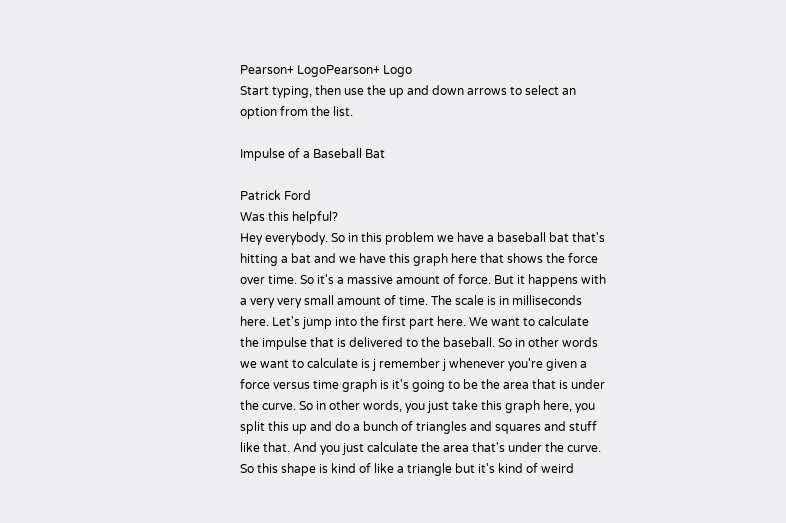Pearson+ LogoPearson+ Logo
Start typing, then use the up and down arrows to select an option from the list.

Impulse of a Baseball Bat

Patrick Ford
Was this helpful?
Hey everybody. So in this problem we have a baseball bat that's hitting a bat and we have this graph here that shows the force over time. So it's a massive amount of force. But it happens with a very very small amount of time. The scale is in milliseconds here. Let's jump into the first part here. We want to calculate the impulse that is delivered to the baseball. So in other words we want to calculate is j remember j whenever you're given a force versus time graph is it's going to be the area that is under the curve. So in other words, you just take this graph here, you split this up and do a bunch of triangles and squares and stuff like that. And you just calculate the area that's under the curve. So this shape is kind of like a triangle but it's kind of weird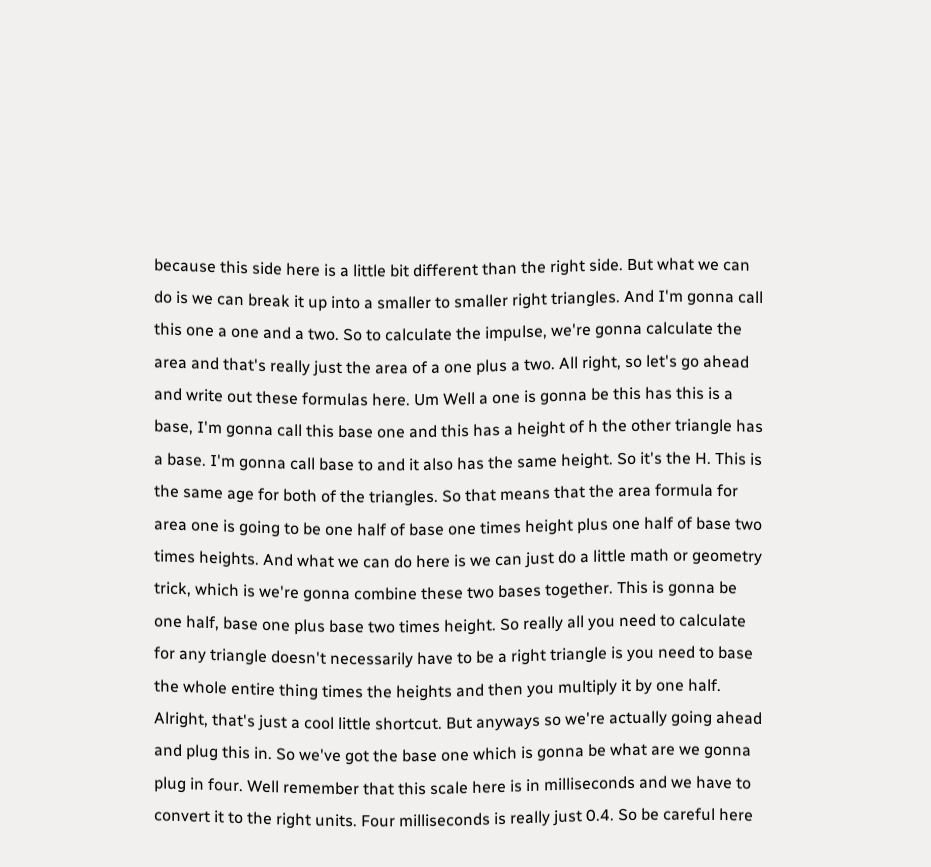because this side here is a little bit different than the right side. But what we can do is we can break it up into a smaller to smaller right triangles. And I'm gonna call this one a one and a two. So to calculate the impulse, we're gonna calculate the area and that's really just the area of a one plus a two. All right, so let's go ahead and write out these formulas here. Um Well a one is gonna be this has this is a base, I'm gonna call this base one and this has a height of h the other triangle has a base. I'm gonna call base to and it also has the same height. So it's the H. This is the same age for both of the triangles. So that means that the area formula for area one is going to be one half of base one times height plus one half of base two times heights. And what we can do here is we can just do a little math or geometry trick, which is we're gonna combine these two bases together. This is gonna be one half, base one plus base two times height. So really all you need to calculate for any triangle doesn't necessarily have to be a right triangle is you need to base the whole entire thing times the heights and then you multiply it by one half. Alright, that's just a cool little shortcut. But anyways so we're actually going ahead and plug this in. So we've got the base one which is gonna be what are we gonna plug in four. Well remember that this scale here is in milliseconds and we have to convert it to the right units. Four milliseconds is really just 0.4. So be careful here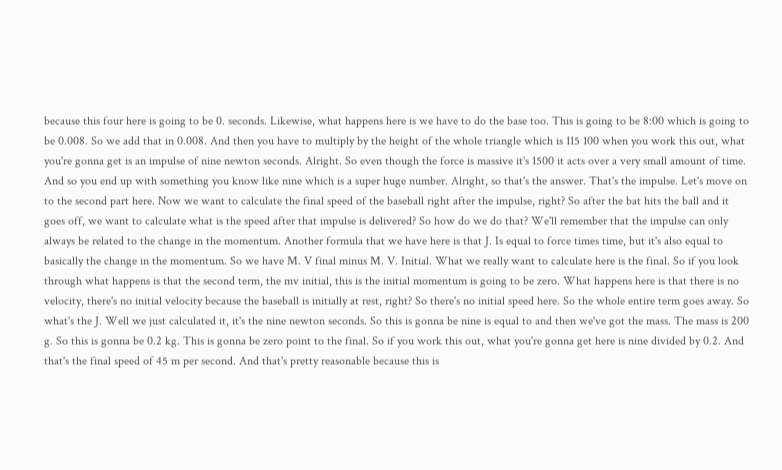because this four here is going to be 0. seconds. Likewise, what happens here is we have to do the base too. This is going to be 8:00 which is going to be 0.008. So we add that in 0.008. And then you have to multiply by the height of the whole triangle which is 115 100 when you work this out, what you're gonna get is an impulse of nine newton seconds. Alright. So even though the force is massive it's 1500 it acts over a very small amount of time. And so you end up with something you know like nine which is a super huge number. Alright, so that's the answer. That's the impulse. Let's move on to the second part here. Now we want to calculate the final speed of the baseball right after the impulse, right? So after the bat hits the ball and it goes off, we want to calculate what is the speed after that impulse is delivered? So how do we do that? We'll remember that the impulse can only always be related to the change in the momentum. Another formula that we have here is that J. Is equal to force times time, but it's also equal to basically the change in the momentum. So we have M. V final minus M. V. Initial. What we really want to calculate here is the final. So if you look through what happens is that the second term, the mv initial, this is the initial momentum is going to be zero. What happens here is that there is no velocity, there's no initial velocity because the baseball is initially at rest, right? So there's no initial speed here. So the whole entire term goes away. So what's the J. Well we just calculated it, it's the nine newton seconds. So this is gonna be nine is equal to and then we've got the mass. The mass is 200 g. So this is gonna be 0.2 kg. This is gonna be zero point to the final. So if you work this out, what you're gonna get here is nine divided by 0.2. And that's the final speed of 45 m per second. And that's pretty reasonable because this is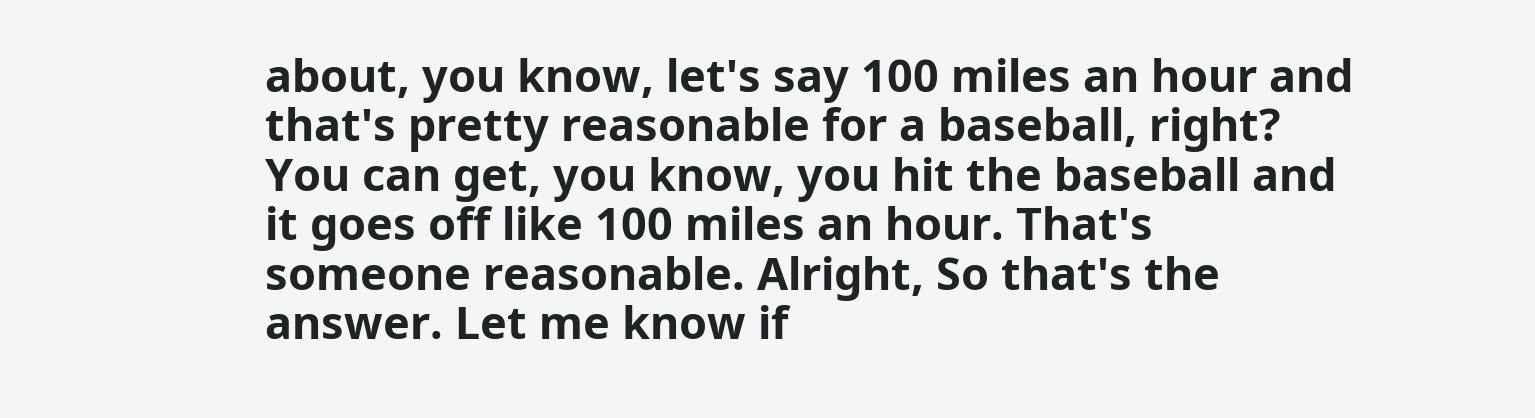about, you know, let's say 100 miles an hour and that's pretty reasonable for a baseball, right? You can get, you know, you hit the baseball and it goes off like 100 miles an hour. That's someone reasonable. Alright, So that's the answer. Let me know if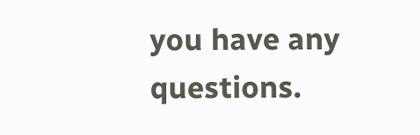you have any questions.